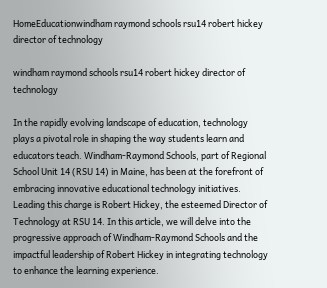HomeEducationwindham raymond schools rsu14 robert hickey director of technology

windham raymond schools rsu14 robert hickey director of technology

In the rapidly evolving landscape of education, technology plays a pivotal role in shaping the way students learn and educators teach. Windham-Raymond Schools, part of Regional School Unit 14 (RSU 14) in Maine, has been at the forefront of embracing innovative educational technology initiatives. Leading this charge is Robert Hickey, the esteemed Director of Technology at RSU 14. In this article, we will delve into the progressive approach of Windham-Raymond Schools and the impactful leadership of Robert Hickey in integrating technology to enhance the learning experience.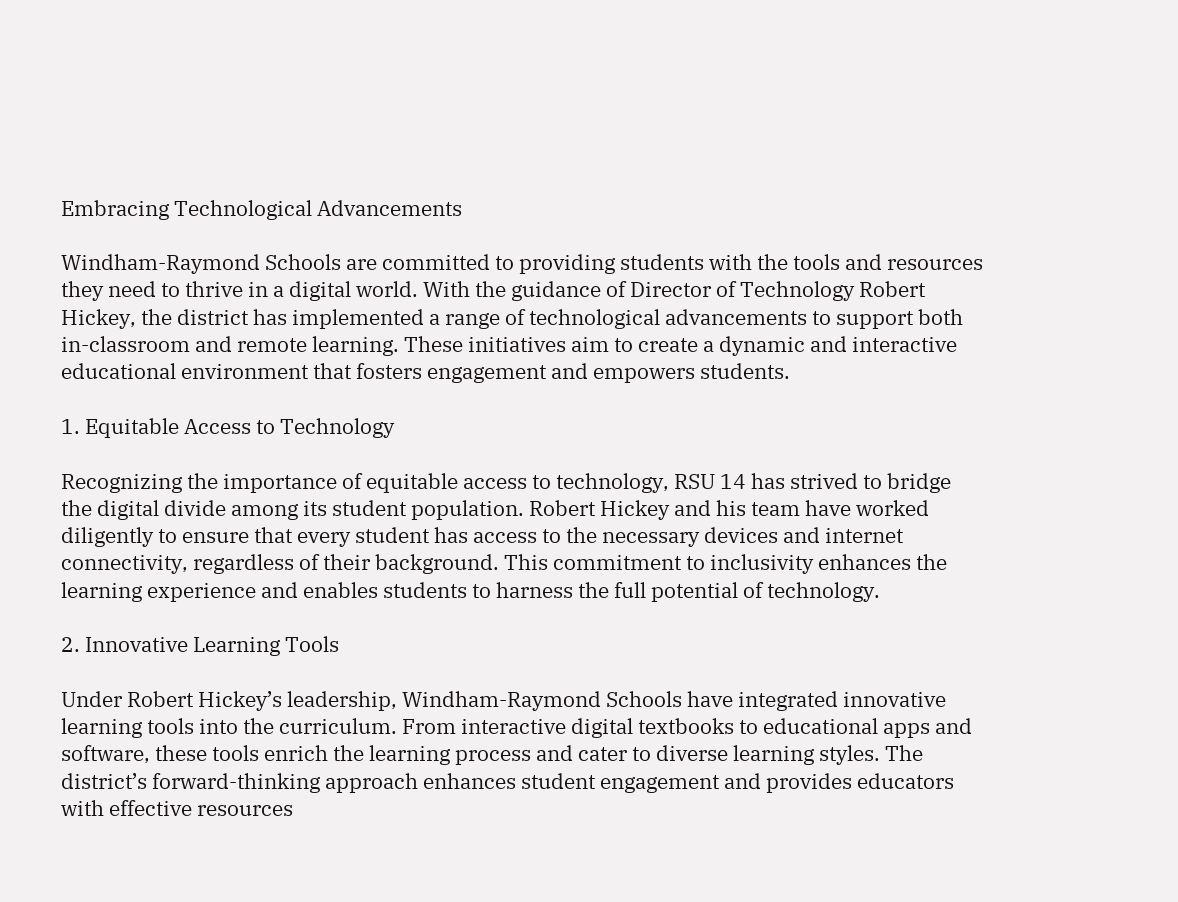Embracing Technological Advancements

Windham-Raymond Schools are committed to providing students with the tools and resources they need to thrive in a digital world. With the guidance of Director of Technology Robert Hickey, the district has implemented a range of technological advancements to support both in-classroom and remote learning. These initiatives aim to create a dynamic and interactive educational environment that fosters engagement and empowers students.

1. Equitable Access to Technology

Recognizing the importance of equitable access to technology, RSU 14 has strived to bridge the digital divide among its student population. Robert Hickey and his team have worked diligently to ensure that every student has access to the necessary devices and internet connectivity, regardless of their background. This commitment to inclusivity enhances the learning experience and enables students to harness the full potential of technology.

2. Innovative Learning Tools

Under Robert Hickey’s leadership, Windham-Raymond Schools have integrated innovative learning tools into the curriculum. From interactive digital textbooks to educational apps and software, these tools enrich the learning process and cater to diverse learning styles. The district’s forward-thinking approach enhances student engagement and provides educators with effective resources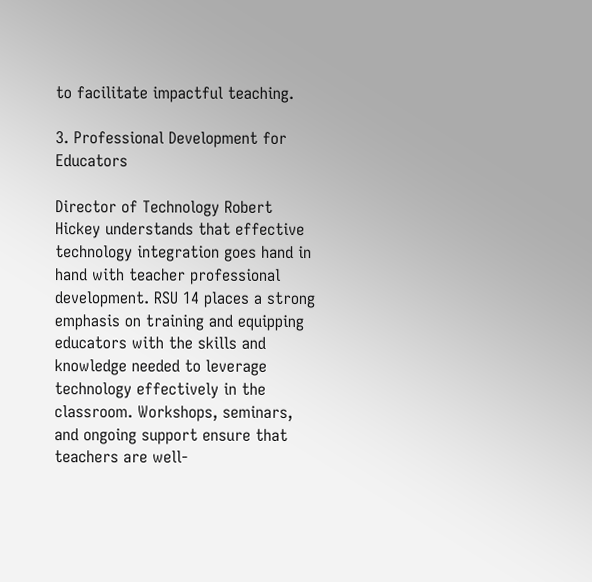to facilitate impactful teaching.

3. Professional Development for Educators

Director of Technology Robert Hickey understands that effective technology integration goes hand in hand with teacher professional development. RSU 14 places a strong emphasis on training and equipping educators with the skills and knowledge needed to leverage technology effectively in the classroom. Workshops, seminars, and ongoing support ensure that teachers are well-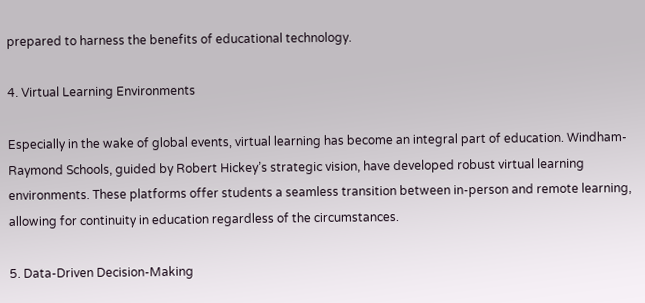prepared to harness the benefits of educational technology.

4. Virtual Learning Environments

Especially in the wake of global events, virtual learning has become an integral part of education. Windham-Raymond Schools, guided by Robert Hickey’s strategic vision, have developed robust virtual learning environments. These platforms offer students a seamless transition between in-person and remote learning, allowing for continuity in education regardless of the circumstances.

5. Data-Driven Decision-Making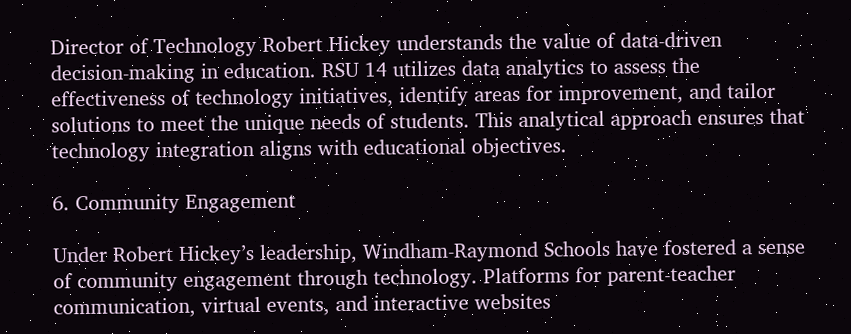Director of Technology Robert Hickey understands the value of data-driven decision-making in education. RSU 14 utilizes data analytics to assess the effectiveness of technology initiatives, identify areas for improvement, and tailor solutions to meet the unique needs of students. This analytical approach ensures that technology integration aligns with educational objectives.

6. Community Engagement

Under Robert Hickey’s leadership, Windham-Raymond Schools have fostered a sense of community engagement through technology. Platforms for parent-teacher communication, virtual events, and interactive websites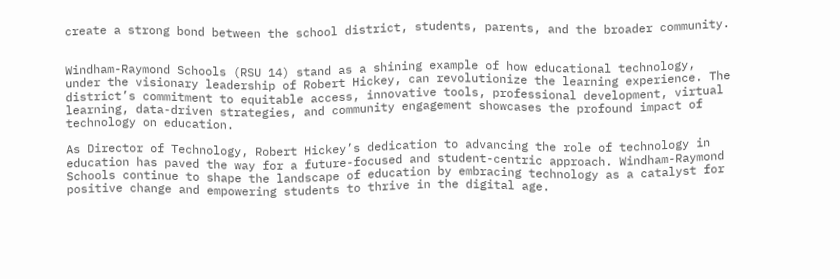create a strong bond between the school district, students, parents, and the broader community.


Windham-Raymond Schools (RSU 14) stand as a shining example of how educational technology, under the visionary leadership of Robert Hickey, can revolutionize the learning experience. The district’s commitment to equitable access, innovative tools, professional development, virtual learning, data-driven strategies, and community engagement showcases the profound impact of technology on education.

As Director of Technology, Robert Hickey’s dedication to advancing the role of technology in education has paved the way for a future-focused and student-centric approach. Windham-Raymond Schools continue to shape the landscape of education by embracing technology as a catalyst for positive change and empowering students to thrive in the digital age.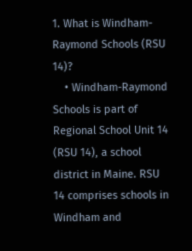1. What is Windham-Raymond Schools (RSU 14)?
    • Windham-Raymond Schools is part of Regional School Unit 14 (RSU 14), a school district in Maine. RSU 14 comprises schools in Windham and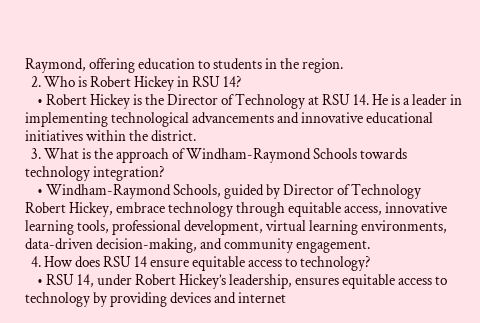Raymond, offering education to students in the region.
  2. Who is Robert Hickey in RSU 14?
    • Robert Hickey is the Director of Technology at RSU 14. He is a leader in implementing technological advancements and innovative educational initiatives within the district.
  3. What is the approach of Windham-Raymond Schools towards technology integration?
    • Windham-Raymond Schools, guided by Director of Technology Robert Hickey, embrace technology through equitable access, innovative learning tools, professional development, virtual learning environments, data-driven decision-making, and community engagement.
  4. How does RSU 14 ensure equitable access to technology?
    • RSU 14, under Robert Hickey’s leadership, ensures equitable access to technology by providing devices and internet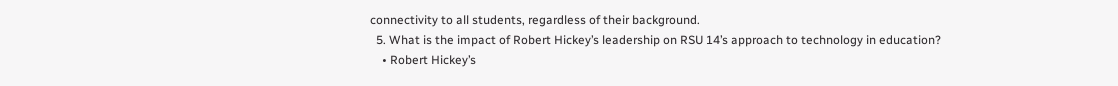connectivity to all students, regardless of their background.
  5. What is the impact of Robert Hickey’s leadership on RSU 14’s approach to technology in education?
    • Robert Hickey’s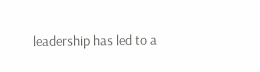leadership has led to a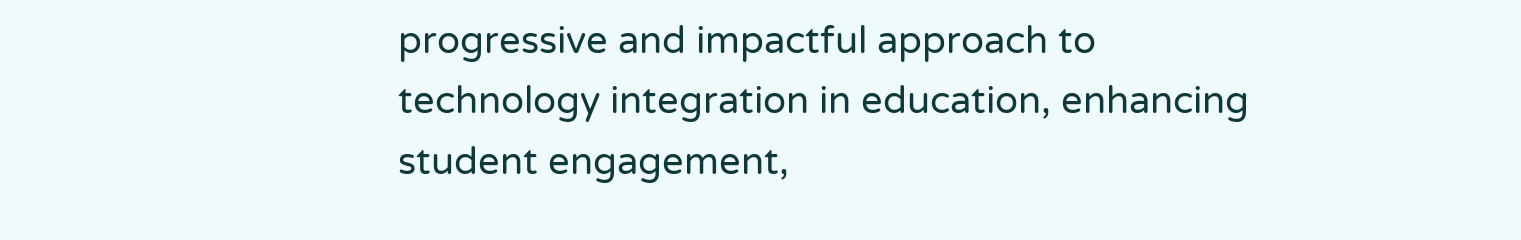progressive and impactful approach to technology integration in education, enhancing student engagement,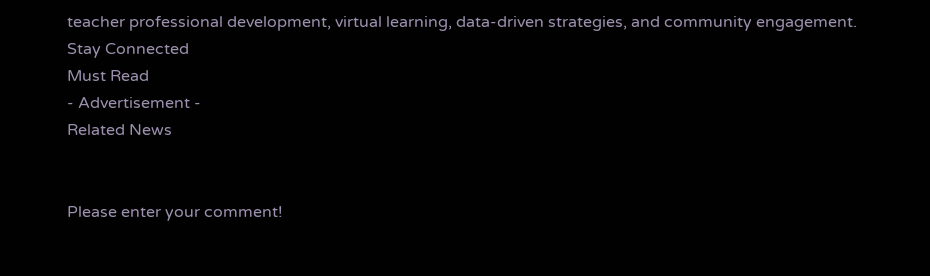teacher professional development, virtual learning, data-driven strategies, and community engagement.
Stay Connected
Must Read
- Advertisement -
Related News


Please enter your comment!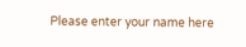Please enter your name here